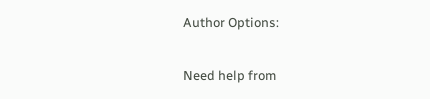Author Options:

Need help from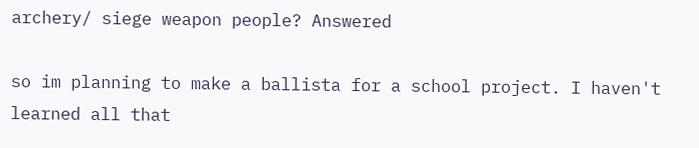archery/ siege weapon people? Answered

so im planning to make a ballista for a school project. I haven't learned all that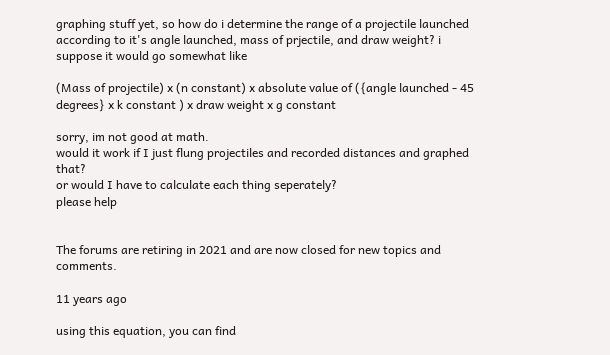graphing stuff yet, so how do i determine the range of a projectile launched according to it's angle launched, mass of prjectile, and draw weight? i suppose it would go somewhat like

(Mass of projectile) x (n constant) x absolute value of ({angle launched - 45 degrees} x k constant ) x draw weight x g constant

sorry, im not good at math.
would it work if I just flung projectiles and recorded distances and graphed that?
or would I have to calculate each thing seperately?
please help


The forums are retiring in 2021 and are now closed for new topics and comments.

11 years ago

using this equation, you can find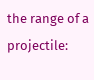the range of a projectile: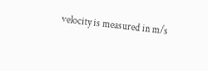velocity is measured in m/s